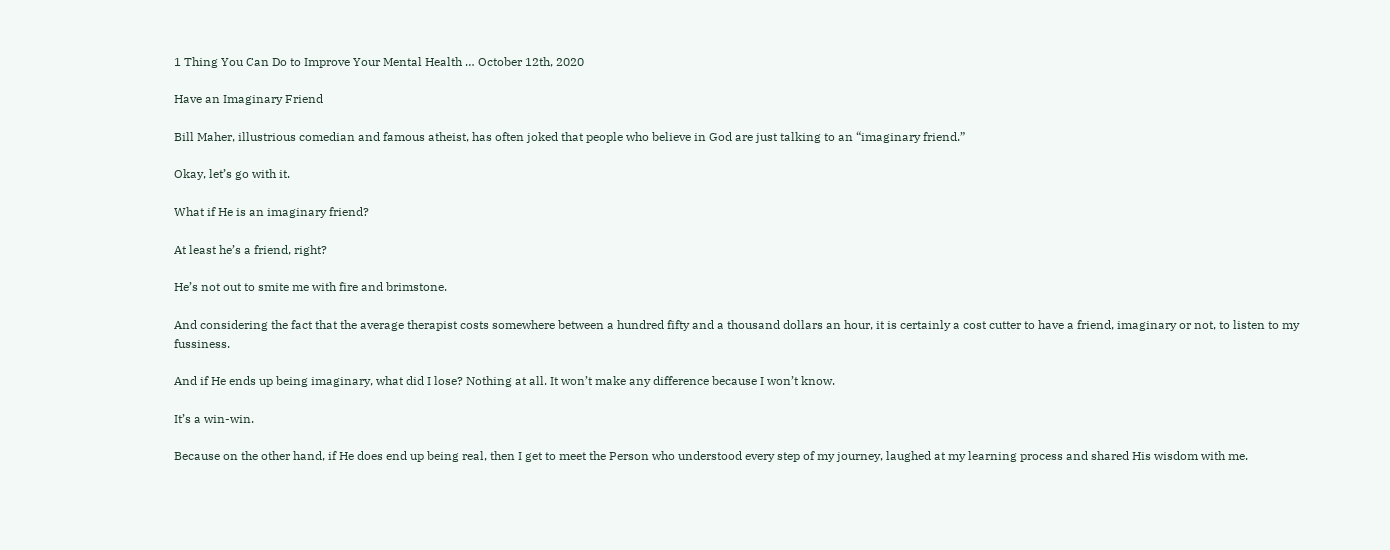1 Thing You Can Do to Improve Your Mental Health … October 12th, 2020

Have an Imaginary Friend

Bill Maher, illustrious comedian and famous atheist, has often joked that people who believe in God are just talking to an “imaginary friend.”

Okay, let’s go with it.

What if He is an imaginary friend?

At least he’s a friend, right?

He’s not out to smite me with fire and brimstone.

And considering the fact that the average therapist costs somewhere between a hundred fifty and a thousand dollars an hour, it is certainly a cost cutter to have a friend, imaginary or not, to listen to my fussiness.

And if He ends up being imaginary, what did I lose? Nothing at all. It won’t make any difference because I won’t know.

It’s a win-win.

Because on the other hand, if He does end up being real, then I get to meet the Person who understood every step of my journey, laughed at my learning process and shared His wisdom with me.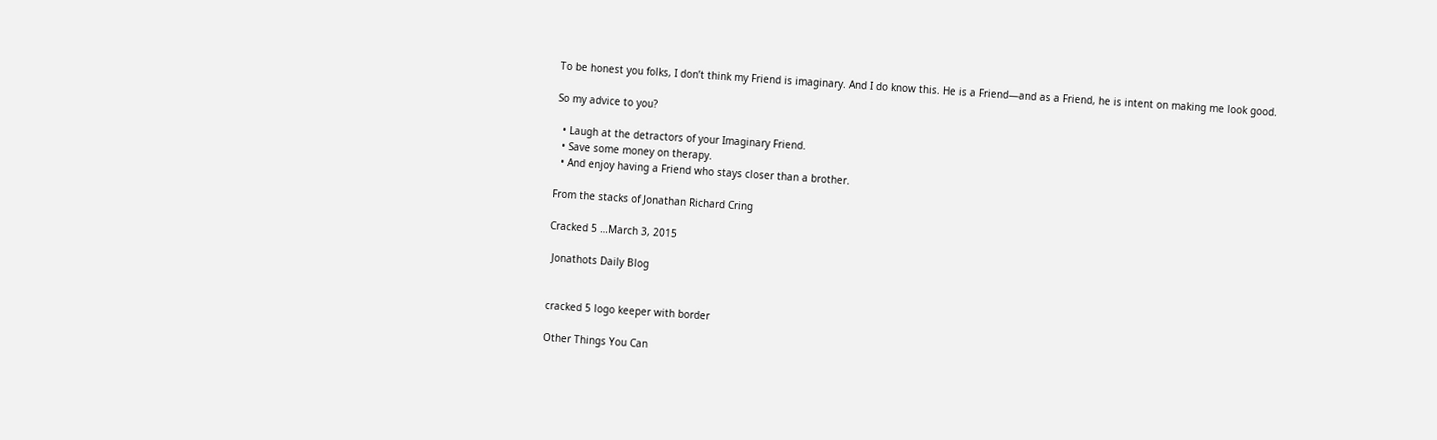To be honest you folks, I don’t think my Friend is imaginary. And I do know this. He is a Friend—and as a Friend, he is intent on making me look good.

So my advice to you?

  • Laugh at the detractors of your Imaginary Friend.
  • Save some money on therapy.
  • And enjoy having a Friend who stays closer than a brother.

From the stacks of Jonathan Richard Cring

Cracked 5 …March 3, 2015

 Jonathots Daily Blog


cracked 5 logo keeper with border

Other Things You Can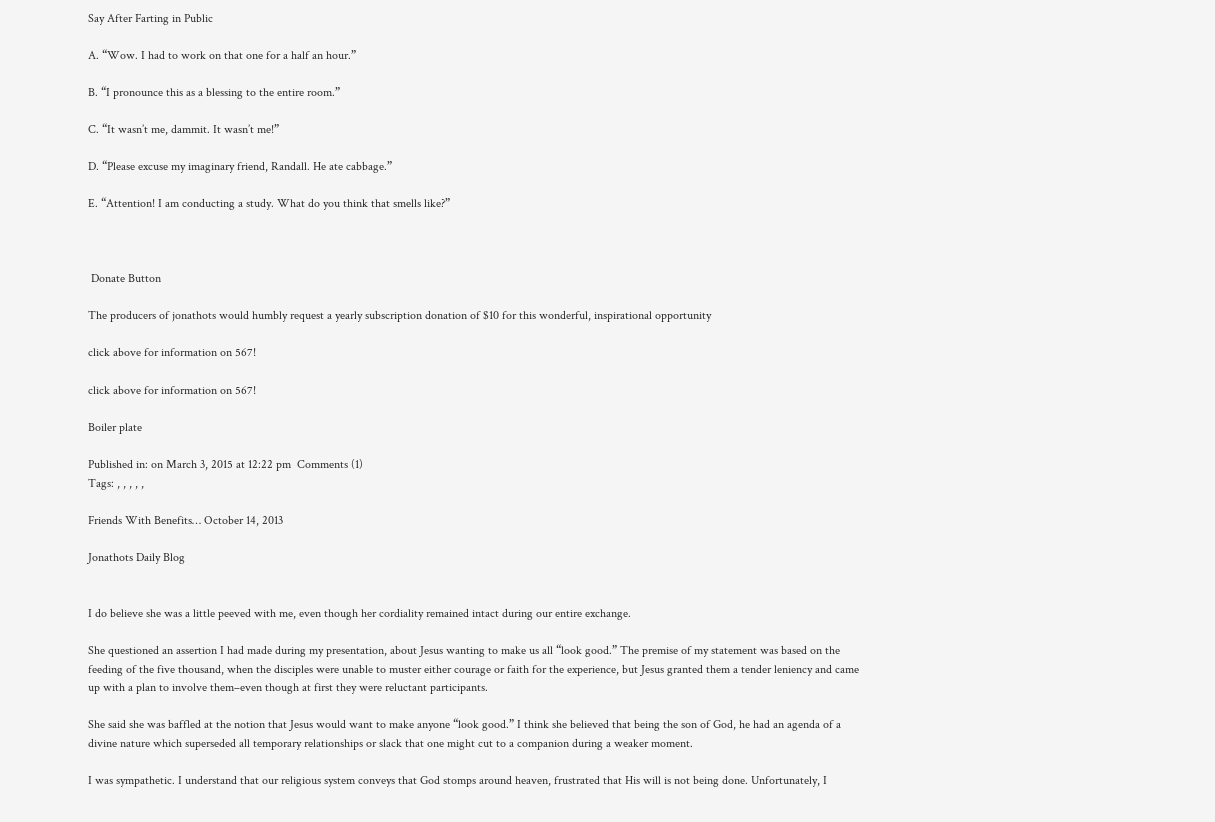Say After Farting in Public

A. “Wow. I had to work on that one for a half an hour.”

B. “I pronounce this as a blessing to the entire room.”

C. “It wasn’t me, dammit. It wasn’t me!”

D. “Please excuse my imaginary friend, Randall. He ate cabbage.”

E. “Attention! I am conducting a study. What do you think that smells like?”



 Donate Button

The producers of jonathots would humbly request a yearly subscription donation of $10 for this wonderful, inspirational opportunity

click above for information on 567!

click above for information on 567!

Boiler plate

Published in: on March 3, 2015 at 12:22 pm  Comments (1)
Tags: , , , , ,

Friends With Benefits… October 14, 2013

Jonathots Daily Blog


I do believe she was a little peeved with me, even though her cordiality remained intact during our entire exchange.

She questioned an assertion I had made during my presentation, about Jesus wanting to make us all “look good.” The premise of my statement was based on the feeding of the five thousand, when the disciples were unable to muster either courage or faith for the experience, but Jesus granted them a tender leniency and came up with a plan to involve them–even though at first they were reluctant participants.

She said she was baffled at the notion that Jesus would want to make anyone “look good.” I think she believed that being the son of God, he had an agenda of a divine nature which superseded all temporary relationships or slack that one might cut to a companion during a weaker moment.

I was sympathetic. I understand that our religious system conveys that God stomps around heaven, frustrated that His will is not being done. Unfortunately, I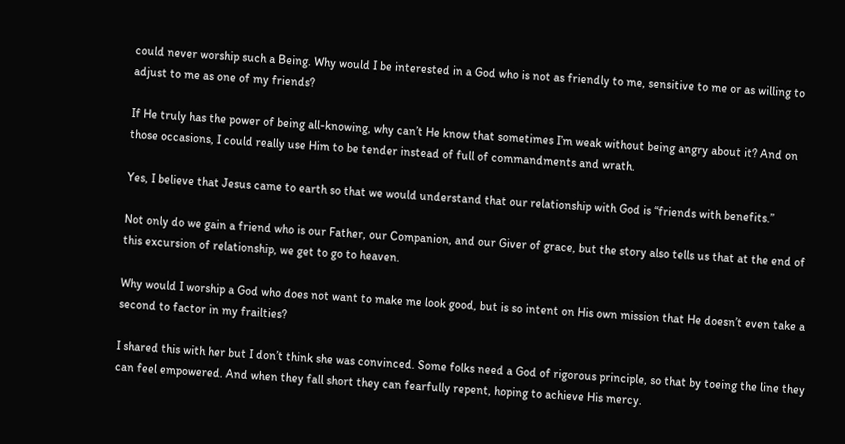could never worship such a Being. Why would I be interested in a God who is not as friendly to me, sensitive to me or as willing to adjust to me as one of my friends?

If He truly has the power of being all-knowing, why can’t He know that sometimes I’m weak without being angry about it? And on those occasions, I could really use Him to be tender instead of full of commandments and wrath.

Yes, I believe that Jesus came to earth so that we would understand that our relationship with God is “friends with benefits.”

Not only do we gain a friend who is our Father, our Companion, and our Giver of grace, but the story also tells us that at the end of this excursion of relationship, we get to go to heaven.

Why would I worship a God who does not want to make me look good, but is so intent on His own mission that He doesn’t even take a second to factor in my frailties?

I shared this with her but I don’t think she was convinced. Some folks need a God of rigorous principle, so that by toeing the line they can feel empowered. And when they fall short they can fearfully repent, hoping to achieve His mercy.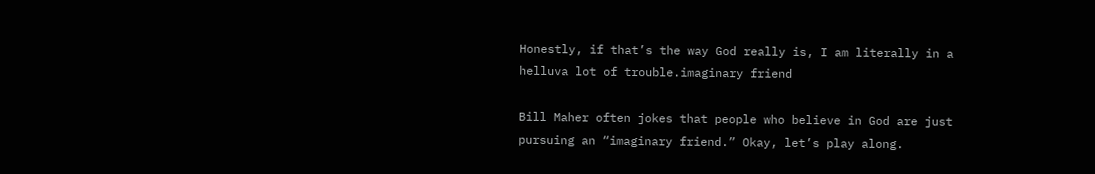Honestly, if that’s the way God really is, I am literally in a helluva lot of trouble.imaginary friend

Bill Maher often jokes that people who believe in God are just pursuing an “imaginary friend.” Okay, let’s play along.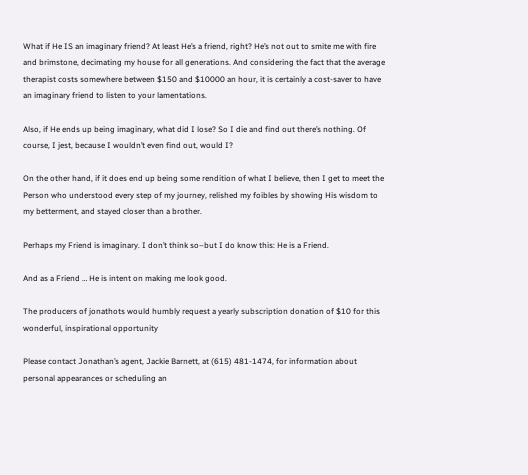What if He IS an imaginary friend? At least He’s a friend, right? He’s not out to smite me with fire and brimstone, decimating my house for all generations. And considering the fact that the average therapist costs somewhere between $150 and $10000 an hour, it is certainly a cost-saver to have an imaginary friend to listen to your lamentations.

Also, if He ends up being imaginary, what did I lose? So I die and find out there’s nothing. Of course, I jest, because I wouldn’t even find out, would I?

On the other hand, if it does end up being some rendition of what I believe, then I get to meet the Person who understood every step of my journey, relished my foibles by showing His wisdom to my betterment, and stayed closer than a brother.

Perhaps my Friend is imaginary. I don’t think so–but I do know this: He is a Friend.

And as a Friend … He is intent on making me look good.

The producers of jonathots would humbly request a yearly subscription donation of $10 for this wonderful, inspirational opportunity

Please contact Jonathan’s agent, Jackie Barnett, at (615) 481-1474, for information about personal appearances or scheduling an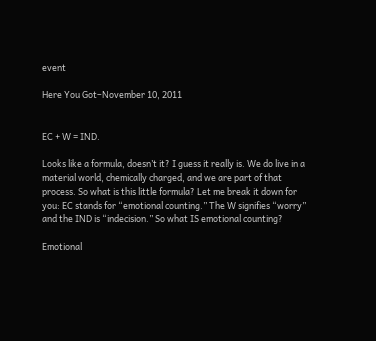event

Here You Got–November 10, 2011


EC + W = IND.

Looks like a formula, doesn’t it? I guess it really is. We do live in a material world, chemically charged, and we are part of that process. So what is this little formula? Let me break it down for you: EC stands for “emotional counting.” The W signifies “worry” and the IND is “indecision.” So what IS emotional counting?

Emotional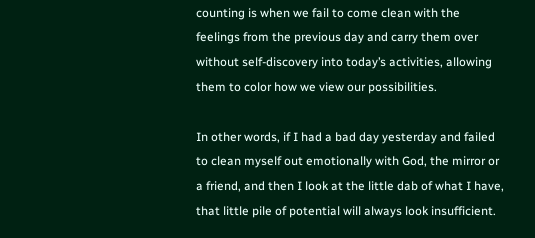counting is when we fail to come clean with the feelings from the previous day and carry them over without self-discovery into today’s activities, allowing them to color how we view our possibilities.

In other words, if I had a bad day yesterday and failed to clean myself out emotionally with God, the mirror or a friend, and then I look at the little dab of what I have, that little pile of potential will always look insufficient.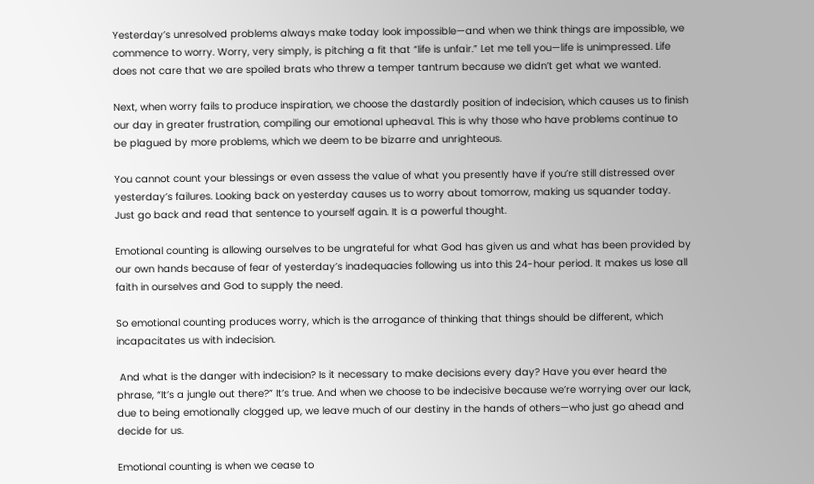Yesterday’s unresolved problems always make today look impossible—and when we think things are impossible, we commence to worry. Worry, very simply, is pitching a fit that “life is unfair.” Let me tell you—life is unimpressed. Life does not care that we are spoiled brats who threw a temper tantrum because we didn’t get what we wanted.

Next, when worry fails to produce inspiration, we choose the dastardly position of indecision, which causes us to finish our day in greater frustration, compiling our emotional upheaval. This is why those who have problems continue to be plagued by more problems, which we deem to be bizarre and unrighteous.

You cannot count your blessings or even assess the value of what you presently have if you’re still distressed over yesterday’s failures. Looking back on yesterday causes us to worry about tomorrow, making us squander today. Just go back and read that sentence to yourself again. It is a powerful thought.

Emotional counting is allowing ourselves to be ungrateful for what God has given us and what has been provided by our own hands because of fear of yesterday’s inadequacies following us into this 24-hour period. It makes us lose all faith in ourselves and God to supply the need.

So emotional counting produces worry, which is the arrogance of thinking that things should be different, which incapacitates us with indecision.

 And what is the danger with indecision? Is it necessary to make decisions every day? Have you ever heard the phrase, “It’s a jungle out there?” It’s true. And when we choose to be indecisive because we’re worrying over our lack, due to being emotionally clogged up, we leave much of our destiny in the hands of others—who just go ahead and decide for us.

Emotional counting is when we cease to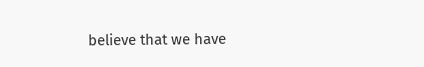believe that we have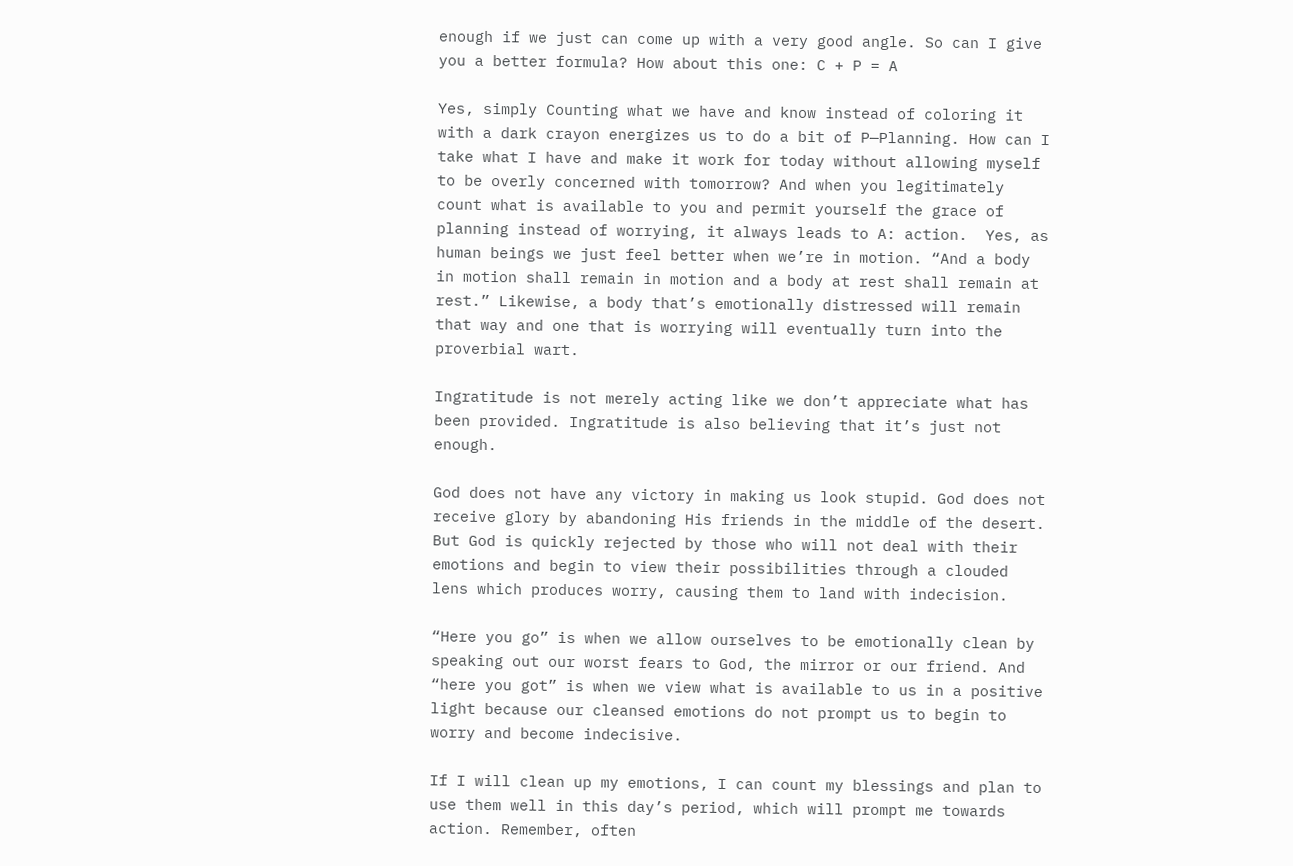enough if we just can come up with a very good angle. So can I give you a better formula? How about this one: C + P = A

Yes, simply Counting what we have and know instead of coloring it with a dark crayon energizes us to do a bit of P—Planning. How can I take what I have and make it work for today without allowing myself to be overly concerned with tomorrow? And when you legitimately count what is available to you and permit yourself the grace of planning instead of worrying, it always leads to A: action.  Yes, as human beings we just feel better when we’re in motion. “And a body in motion shall remain in motion and a body at rest shall remain at rest.” Likewise, a body that’s emotionally distressed will remain that way and one that is worrying will eventually turn into the proverbial wart.

Ingratitude is not merely acting like we don’t appreciate what has been provided. Ingratitude is also believing that it’s just not enough.

God does not have any victory in making us look stupid. God does not receive glory by abandoning His friends in the middle of the desert. But God is quickly rejected by those who will not deal with their emotions and begin to view their possibilities through a clouded lens which produces worry, causing them to land with indecision.

“Here you go” is when we allow ourselves to be emotionally clean by speaking out our worst fears to God, the mirror or our friend. And “here you got” is when we view what is available to us in a positive light because our cleansed emotions do not prompt us to begin to worry and become indecisive.

If I will clean up my emotions, I can count my blessings and plan to use them well in this day’s period, which will prompt me towards action. Remember, often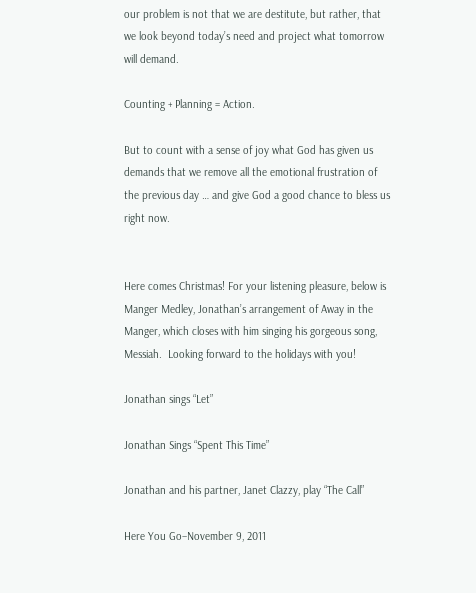our problem is not that we are destitute, but rather, that we look beyond today’s need and project what tomorrow will demand.

Counting + Planning = Action.

But to count with a sense of joy what God has given us demands that we remove all the emotional frustration of the previous day … and give God a good chance to bless us right now.


Here comes Christmas! For your listening pleasure, below is Manger Medley, Jonathan’s arrangement of Away in the Manger, which closes with him singing his gorgeous song, Messiah.  Looking forward to the holidays with you!

Jonathan sings “Let”

Jonathan Sings “Spent This Time”

Jonathan and his partner, Janet Clazzy, play “The Call”

Here You Go–November 9, 2011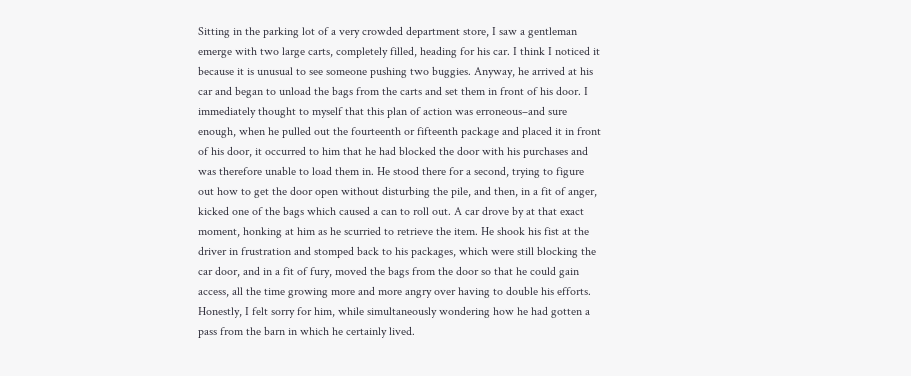Sitting in the parking lot of a very crowded department store, I saw a gentleman emerge with two large carts, completely filled, heading for his car. I think I noticed it because it is unusual to see someone pushing two buggies. Anyway, he arrived at his car and began to unload the bags from the carts and set them in front of his door. I immediately thought to myself that this plan of action was erroneous–and sure enough, when he pulled out the fourteenth or fifteenth package and placed it in front of his door, it occurred to him that he had blocked the door with his purchases and was therefore unable to load them in. He stood there for a second, trying to figure out how to get the door open without disturbing the pile, and then, in a fit of anger, kicked one of the bags which caused a can to roll out. A car drove by at that exact moment, honking at him as he scurried to retrieve the item. He shook his fist at the driver in frustration and stomped back to his packages, which were still blocking the car door, and in a fit of fury, moved the bags from the door so that he could gain access, all the time growing more and more angry over having to double his efforts. Honestly, I felt sorry for him, while simultaneously wondering how he had gotten a pass from the barn in which he certainly lived.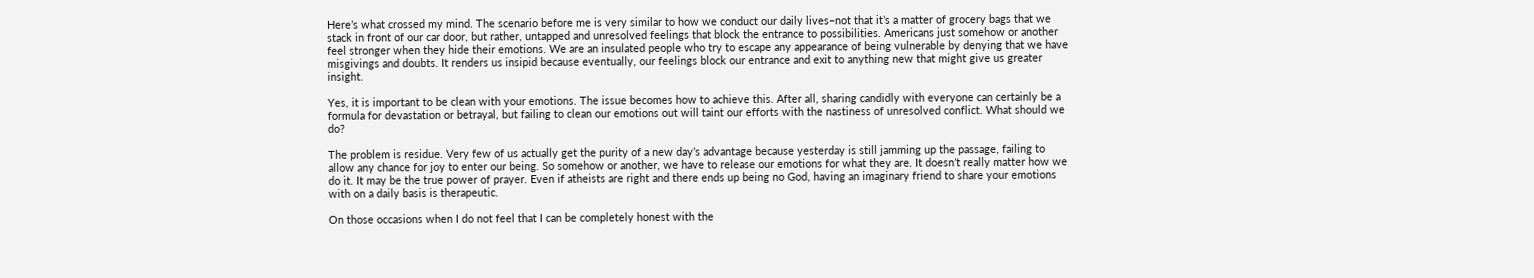Here’s what crossed my mind. The scenario before me is very similar to how we conduct our daily lives–not that it’s a matter of grocery bags that we stack in front of our car door, but rather, untapped and unresolved feelings that block the entrance to possibilities. Americans just somehow or another feel stronger when they hide their emotions. We are an insulated people who try to escape any appearance of being vulnerable by denying that we have misgivings and doubts. It renders us insipid because eventually, our feelings block our entrance and exit to anything new that might give us greater insight.

Yes, it is important to be clean with your emotions. The issue becomes how to achieve this. After all, sharing candidly with everyone can certainly be a formula for devastation or betrayal, but failing to clean our emotions out will taint our efforts with the nastiness of unresolved conflict. What should we do?

The problem is residue. Very few of us actually get the purity of a new day’s advantage because yesterday is still jamming up the passage, failing to allow any chance for joy to enter our being. So somehow or another, we have to release our emotions for what they are. It doesn’t really matter how we do it. It may be the true power of prayer. Even if atheists are right and there ends up being no God, having an imaginary friend to share your emotions with on a daily basis is therapeutic.

On those occasions when I do not feel that I can be completely honest with the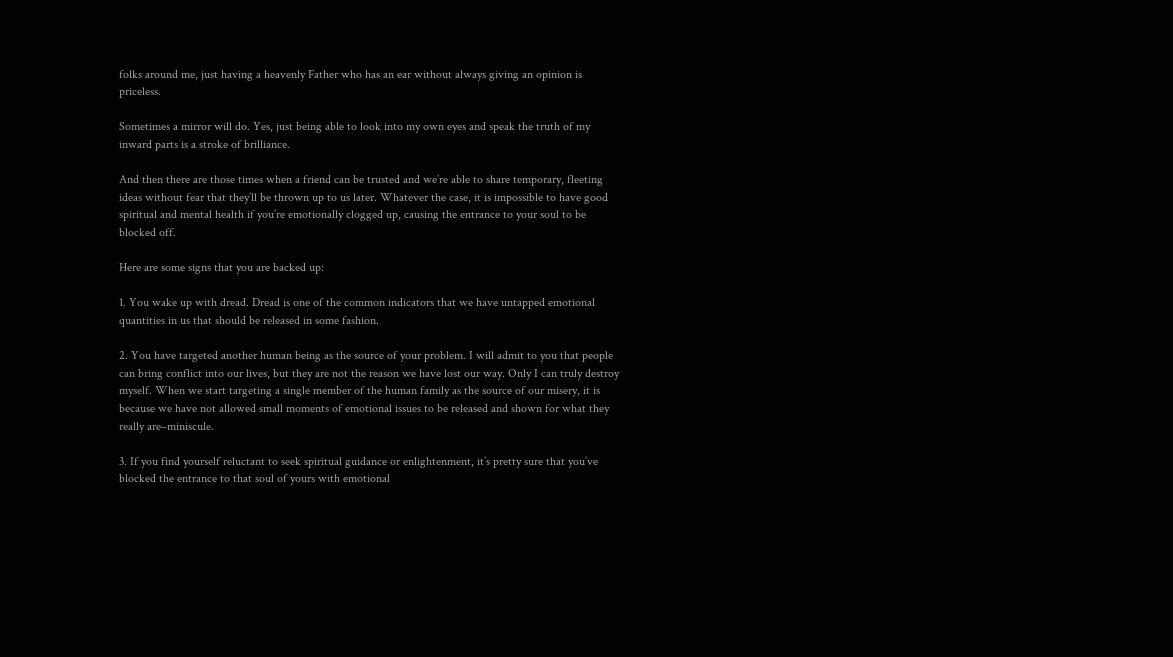folks around me, just having a heavenly Father who has an ear without always giving an opinion is priceless.

Sometimes a mirror will do. Yes, just being able to look into my own eyes and speak the truth of my inward parts is a stroke of brilliance.

And then there are those times when a friend can be trusted and we’re able to share temporary, fleeting ideas without fear that they’ll be thrown up to us later. Whatever the case, it is impossible to have good spiritual and mental health if you’re emotionally clogged up, causing the entrance to your soul to be blocked off.

Here are some signs that you are backed up:

1. You wake up with dread. Dread is one of the common indicators that we have untapped emotional quantities in us that should be released in some fashion.

2. You have targeted another human being as the source of your problem. I will admit to you that people can bring conflict into our lives, but they are not the reason we have lost our way. Only I can truly destroy myself. When we start targeting a single member of the human family as the source of our misery, it is because we have not allowed small moments of emotional issues to be released and shown for what they really are–miniscule.

3. If you find yourself reluctant to seek spiritual guidance or enlightenment, it’s pretty sure that you’ve blocked the entrance to that soul of yours with emotional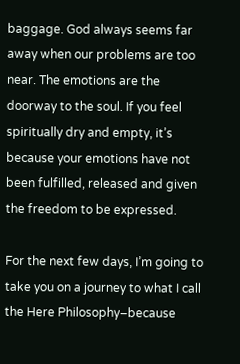baggage. God always seems far away when our problems are too near. The emotions are the doorway to the soul. If you feel spiritually dry and empty, it’s because your emotions have not been fulfilled, released and given the freedom to be expressed.

For the next few days, I’m going to take you on a journey to what I call the Here Philosophy–because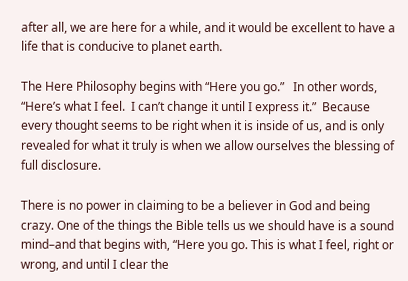after all, we are here for a while, and it would be excellent to have a life that is conducive to planet earth.

The Here Philosophy begins with “Here you go.”   In other words, “Here’s what I feel.  I can’t change it until I express it.”  Because every thought seems to be right when it is inside of us, and is only revealed for what it truly is when we allow ourselves the blessing of full disclosure.

There is no power in claiming to be a believer in God and being crazy. One of the things the Bible tells us we should have is a sound mind–and that begins with, “Here you go. This is what I feel, right or wrong, and until I clear the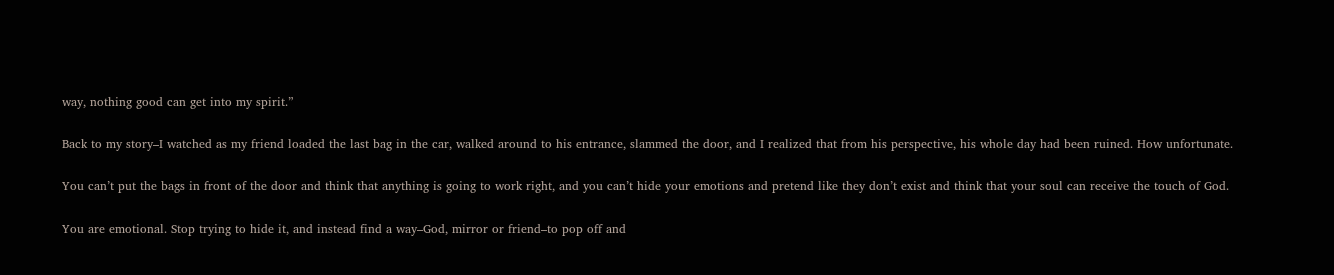way, nothing good can get into my spirit.”

Back to my story–I watched as my friend loaded the last bag in the car, walked around to his entrance, slammed the door, and I realized that from his perspective, his whole day had been ruined. How unfortunate.

You can’t put the bags in front of the door and think that anything is going to work right, and you can’t hide your emotions and pretend like they don’t exist and think that your soul can receive the touch of God.

You are emotional. Stop trying to hide it, and instead find a way–God, mirror or friend–to pop off and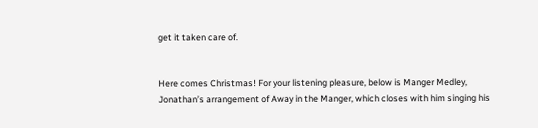get it taken care of.


Here comes Christmas! For your listening pleasure, below is Manger Medley, Jonathan’s arrangement of Away in the Manger, which closes with him singing his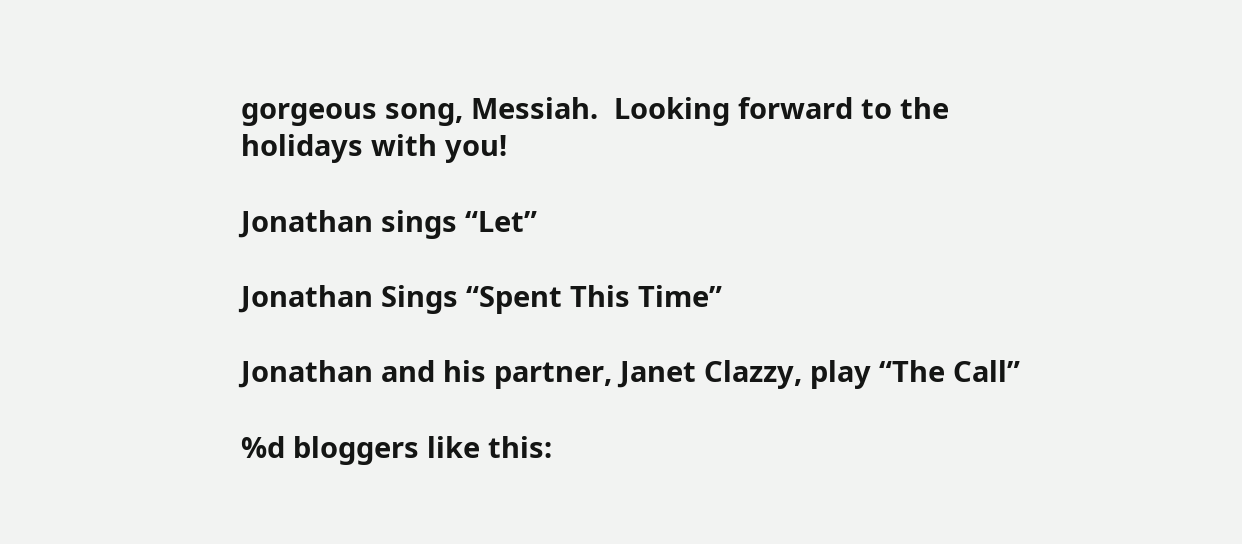gorgeous song, Messiah.  Looking forward to the holidays with you!

Jonathan sings “Let”

Jonathan Sings “Spent This Time”

Jonathan and his partner, Janet Clazzy, play “The Call”

%d bloggers like this: